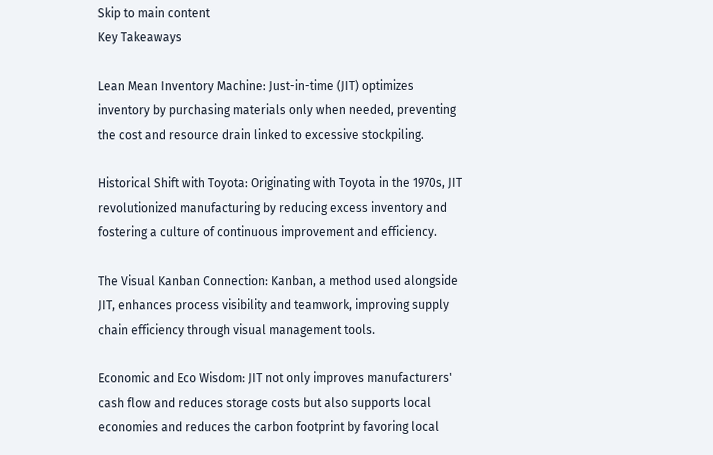Skip to main content
Key Takeaways

Lean Mean Inventory Machine: Just-in-time (JIT) optimizes inventory by purchasing materials only when needed, preventing the cost and resource drain linked to excessive stockpiling.

Historical Shift with Toyota: Originating with Toyota in the 1970s, JIT revolutionized manufacturing by reducing excess inventory and fostering a culture of continuous improvement and efficiency.

The Visual Kanban Connection: Kanban, a method used alongside JIT, enhances process visibility and teamwork, improving supply chain efficiency through visual management tools.

Economic and Eco Wisdom: JIT not only improves manufacturers' cash flow and reduces storage costs but also supports local economies and reduces the carbon footprint by favoring local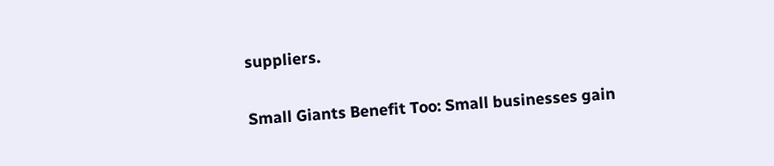suppliers.

Small Giants Benefit Too: Small businesses gain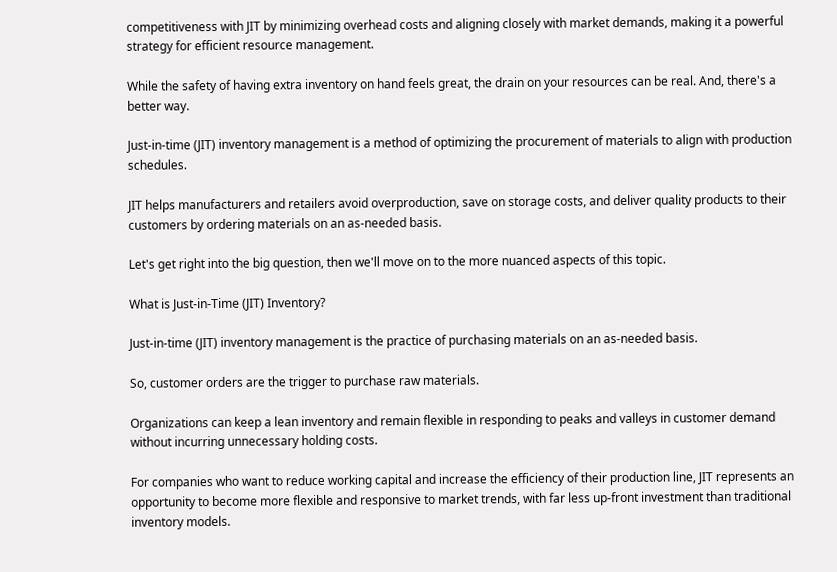competitiveness with JIT by minimizing overhead costs and aligning closely with market demands, making it a powerful strategy for efficient resource management.

While the safety of having extra inventory on hand feels great, the drain on your resources can be real. And, there's a better way.

Just-in-time (JIT) inventory management is a method of optimizing the procurement of materials to align with production schedules.

JIT helps manufacturers and retailers avoid overproduction, save on storage costs, and deliver quality products to their customers by ordering materials on an as-needed basis.

Let's get right into the big question, then we'll move on to the more nuanced aspects of this topic.

What is Just-in-Time (JIT) Inventory?

Just-in-time (JIT) inventory management is the practice of purchasing materials on an as-needed basis.

So, customer orders are the trigger to purchase raw materials.

Organizations can keep a lean inventory and remain flexible in responding to peaks and valleys in customer demand without incurring unnecessary holding costs.

For companies who want to reduce working capital and increase the efficiency of their production line, JIT represents an opportunity to become more flexible and responsive to market trends, with far less up-front investment than traditional inventory models.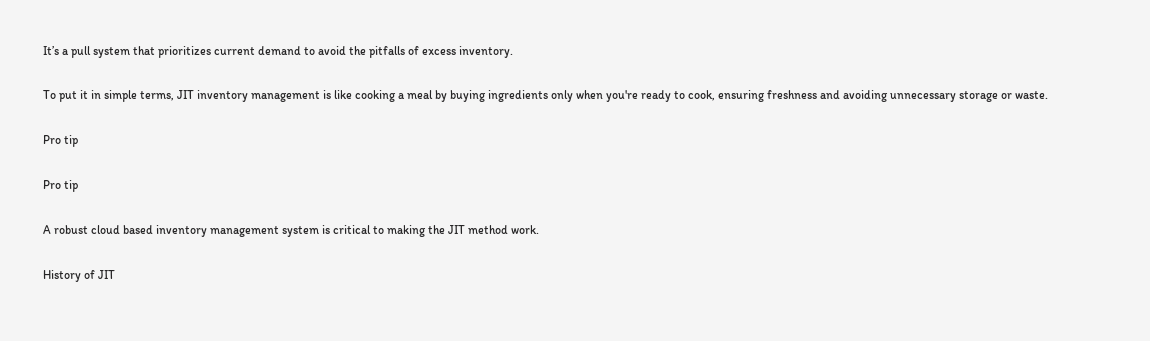It’s a pull system that prioritizes current demand to avoid the pitfalls of excess inventory.

To put it in simple terms, JIT inventory management is like cooking a meal by buying ingredients only when you're ready to cook, ensuring freshness and avoiding unnecessary storage or waste.

Pro tip

Pro tip

A robust cloud based inventory management system is critical to making the JIT method work.

History of JIT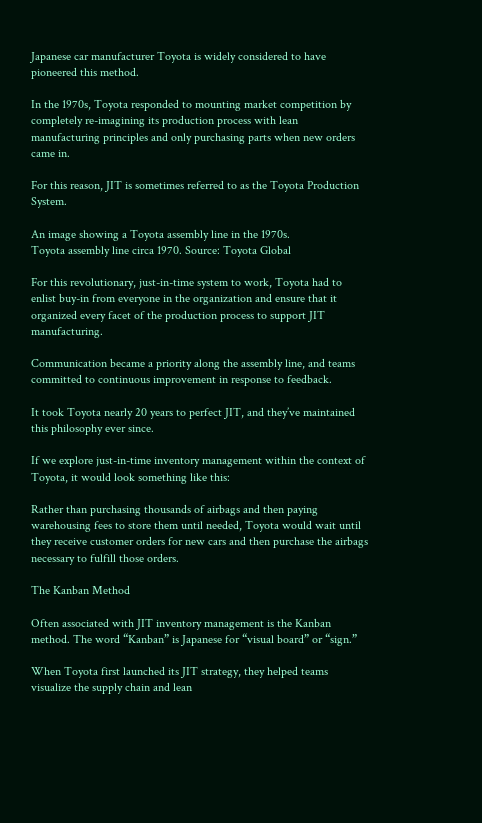Japanese car manufacturer Toyota is widely considered to have pioneered this method.

In the 1970s, Toyota responded to mounting market competition by completely re-imagining its production process with lean manufacturing principles and only purchasing parts when new orders came in.

For this reason, JIT is sometimes referred to as the Toyota Production System.

An image showing a Toyota assembly line in the 1970s.
Toyota assembly line circa 1970. Source: Toyota Global

For this revolutionary, just-in-time system to work, Toyota had to enlist buy-in from everyone in the organization and ensure that it organized every facet of the production process to support JIT manufacturing.

Communication became a priority along the assembly line, and teams committed to continuous improvement in response to feedback.

It took Toyota nearly 20 years to perfect JIT, and they’ve maintained this philosophy ever since.

If we explore just-in-time inventory management within the context of Toyota, it would look something like this:

Rather than purchasing thousands of airbags and then paying warehousing fees to store them until needed, Toyota would wait until they receive customer orders for new cars and then purchase the airbags necessary to fulfill those orders.

The Kanban Method

Often associated with JIT inventory management is the Kanban method. The word “Kanban” is Japanese for “visual board” or “sign.”

When Toyota first launched its JIT strategy, they helped teams visualize the supply chain and lean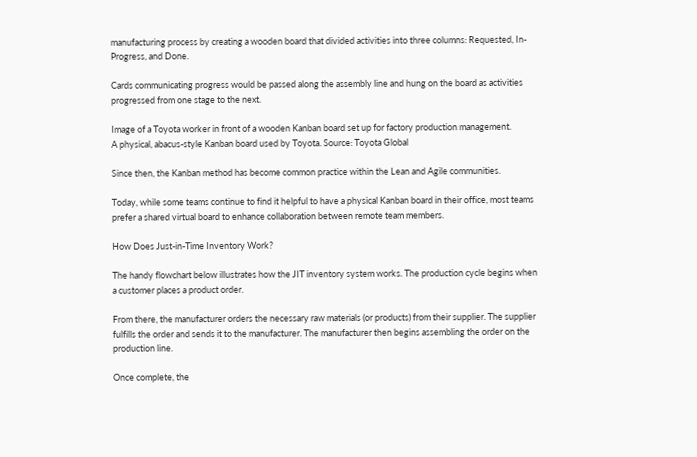manufacturing process by creating a wooden board that divided activities into three columns: Requested, In-Progress, and Done.

Cards communicating progress would be passed along the assembly line and hung on the board as activities progressed from one stage to the next.

Image of a Toyota worker in front of a wooden Kanban board set up for factory production management.
A physical, abacus-style Kanban board used by Toyota. Source: Toyota Global

Since then, the Kanban method has become common practice within the Lean and Agile communities.

Today, while some teams continue to find it helpful to have a physical Kanban board in their office, most teams prefer a shared virtual board to enhance collaboration between remote team members.

How Does Just-in-Time Inventory Work?

The handy flowchart below illustrates how the JIT inventory system works. The production cycle begins when a customer places a product order.

From there, the manufacturer orders the necessary raw materials (or products) from their supplier. The supplier fulfills the order and sends it to the manufacturer. The manufacturer then begins assembling the order on the production line.

Once complete, the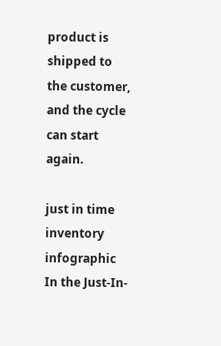product is shipped to the customer, and the cycle can start again.

just in time inventory infographic
In the Just-In-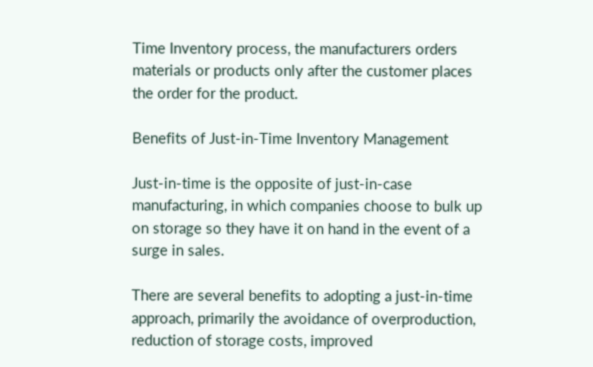Time Inventory process, the manufacturers orders materials or products only after the customer places the order for the product.

Benefits of Just-in-Time Inventory Management

Just-in-time is the opposite of just-in-case manufacturing, in which companies choose to bulk up on storage so they have it on hand in the event of a surge in sales.

There are several benefits to adopting a just-in-time approach, primarily the avoidance of overproduction, reduction of storage costs, improved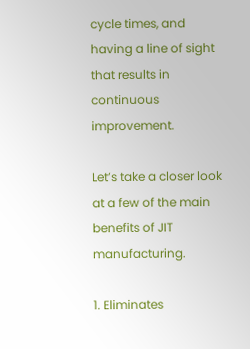cycle times, and having a line of sight that results in continuous improvement.

Let’s take a closer look at a few of the main benefits of JIT manufacturing.

1. Eliminates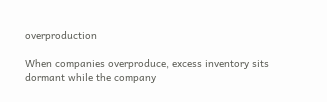overproduction

When companies overproduce, excess inventory sits dormant while the company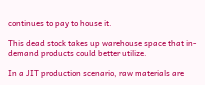continues to pay to house it.

This dead stock takes up warehouse space that in-demand products could better utilize.

In a JIT production scenario, raw materials are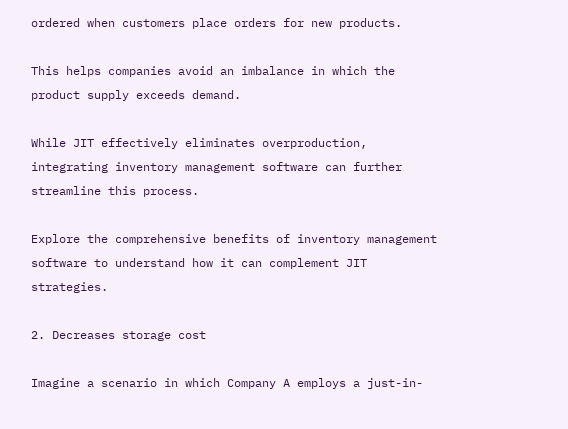ordered when customers place orders for new products.

This helps companies avoid an imbalance in which the product supply exceeds demand.

While JIT effectively eliminates overproduction, integrating inventory management software can further streamline this process.

Explore the comprehensive benefits of inventory management software to understand how it can complement JIT strategies.

2. Decreases storage cost

Imagine a scenario in which Company A employs a just-in-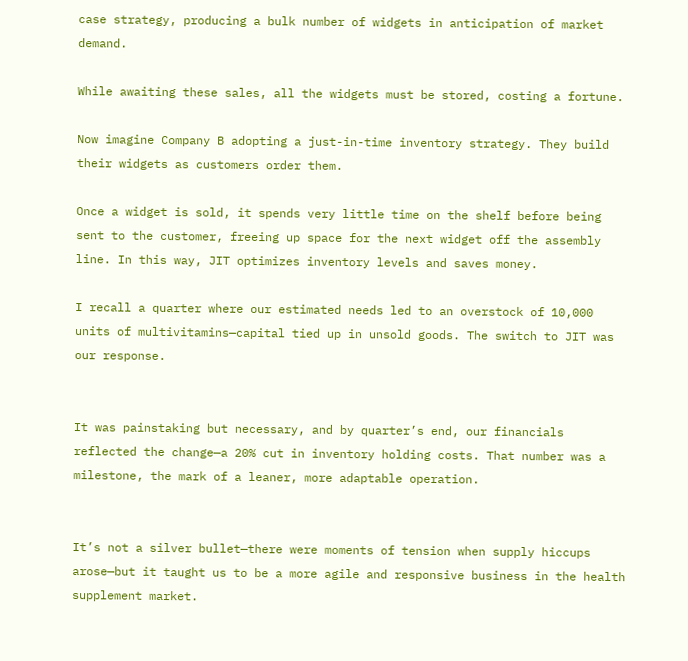case strategy, producing a bulk number of widgets in anticipation of market demand.

While awaiting these sales, all the widgets must be stored, costing a fortune.

Now imagine Company B adopting a just-in-time inventory strategy. They build their widgets as customers order them.

Once a widget is sold, it spends very little time on the shelf before being sent to the customer, freeing up space for the next widget off the assembly line. In this way, JIT optimizes inventory levels and saves money.

I recall a quarter where our estimated needs led to an overstock of 10,000 units of multivitamins—capital tied up in unsold goods. The switch to JIT was our response.


It was painstaking but necessary, and by quarter’s end, our financials reflected the change—a 20% cut in inventory holding costs. That number was a milestone, the mark of a leaner, more adaptable operation.


It’s not a silver bullet—there were moments of tension when supply hiccups arose—but it taught us to be a more agile and responsive business in the health supplement market.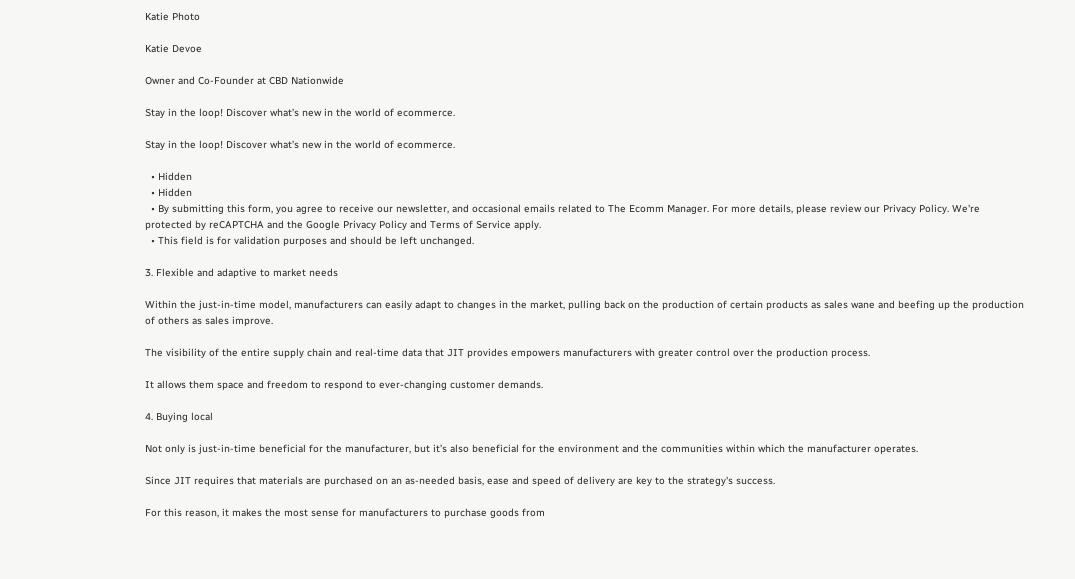Katie Photo

Katie Devoe

Owner and Co-Founder at CBD Nationwide

Stay in the loop! Discover what’s new in the world of ecommerce.

Stay in the loop! Discover what’s new in the world of ecommerce.

  • Hidden
  • Hidden
  • By submitting this form, you agree to receive our newsletter, and occasional emails related to The Ecomm Manager. For more details, please review our Privacy Policy. We're protected by reCAPTCHA and the Google Privacy Policy and Terms of Service apply.
  • This field is for validation purposes and should be left unchanged.

3. Flexible and adaptive to market needs

Within the just-in-time model, manufacturers can easily adapt to changes in the market, pulling back on the production of certain products as sales wane and beefing up the production of others as sales improve.

The visibility of the entire supply chain and real-time data that JIT provides empowers manufacturers with greater control over the production process.

It allows them space and freedom to respond to ever-changing customer demands.

4. Buying local

Not only is just-in-time beneficial for the manufacturer, but it’s also beneficial for the environment and the communities within which the manufacturer operates.

Since JIT requires that materials are purchased on an as-needed basis, ease and speed of delivery are key to the strategy's success.

For this reason, it makes the most sense for manufacturers to purchase goods from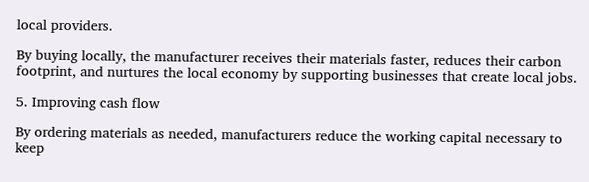local providers.

By buying locally, the manufacturer receives their materials faster, reduces their carbon footprint, and nurtures the local economy by supporting businesses that create local jobs.

5. Improving cash flow

By ordering materials as needed, manufacturers reduce the working capital necessary to keep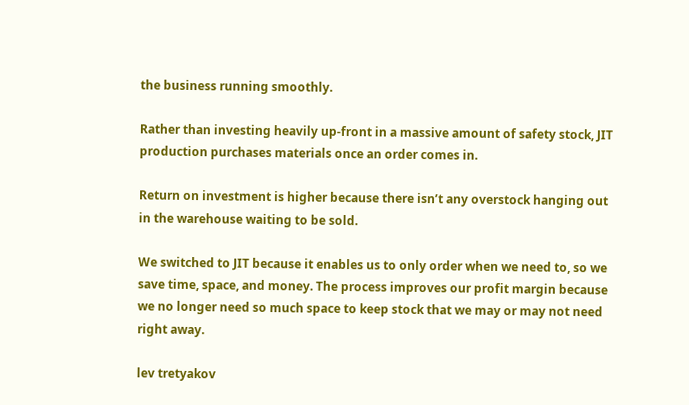the business running smoothly.

Rather than investing heavily up-front in a massive amount of safety stock, JIT production purchases materials once an order comes in.

Return on investment is higher because there isn’t any overstock hanging out in the warehouse waiting to be sold.

We switched to JIT because it enables us to only order when we need to, so we save time, space, and money. The process improves our profit margin because we no longer need so much space to keep stock that we may or may not need right away.

lev tretyakov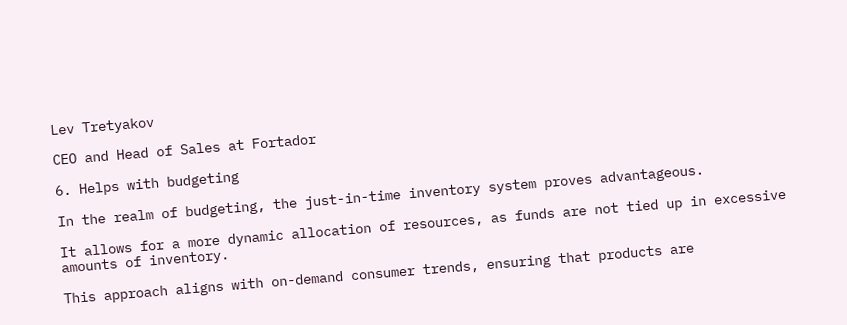Lev Tretyakov

CEO and Head of Sales at Fortador

6. Helps with budgeting

In the realm of budgeting, the just-in-time inventory system proves advantageous.

It allows for a more dynamic allocation of resources, as funds are not tied up in excessive amounts of inventory.

This approach aligns with on-demand consumer trends, ensuring that products are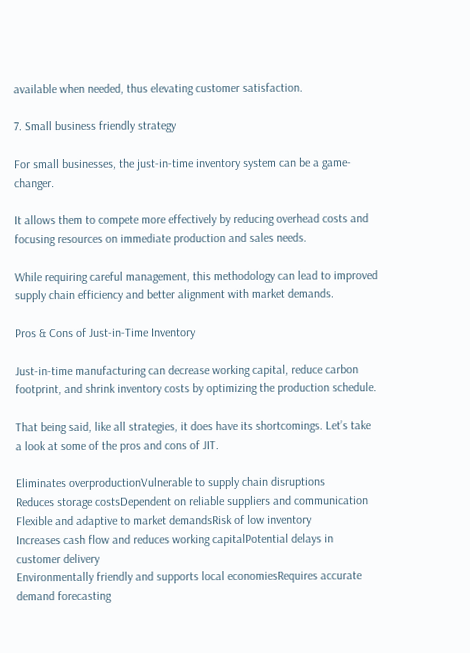available when needed, thus elevating customer satisfaction.

7. Small business friendly strategy

For small businesses, the just-in-time inventory system can be a game-changer.

It allows them to compete more effectively by reducing overhead costs and focusing resources on immediate production and sales needs.

While requiring careful management, this methodology can lead to improved supply chain efficiency and better alignment with market demands.

Pros & Cons of Just-in-Time Inventory

Just-in-time manufacturing can decrease working capital, reduce carbon footprint, and shrink inventory costs by optimizing the production schedule.

That being said, like all strategies, it does have its shortcomings. Let’s take a look at some of the pros and cons of JIT.

Eliminates overproductionVulnerable to supply chain disruptions
Reduces storage costsDependent on reliable suppliers and communication
Flexible and adaptive to market demandsRisk of low inventory
Increases cash flow and reduces working capitalPotential delays in customer delivery
Environmentally friendly and supports local economiesRequires accurate demand forecasting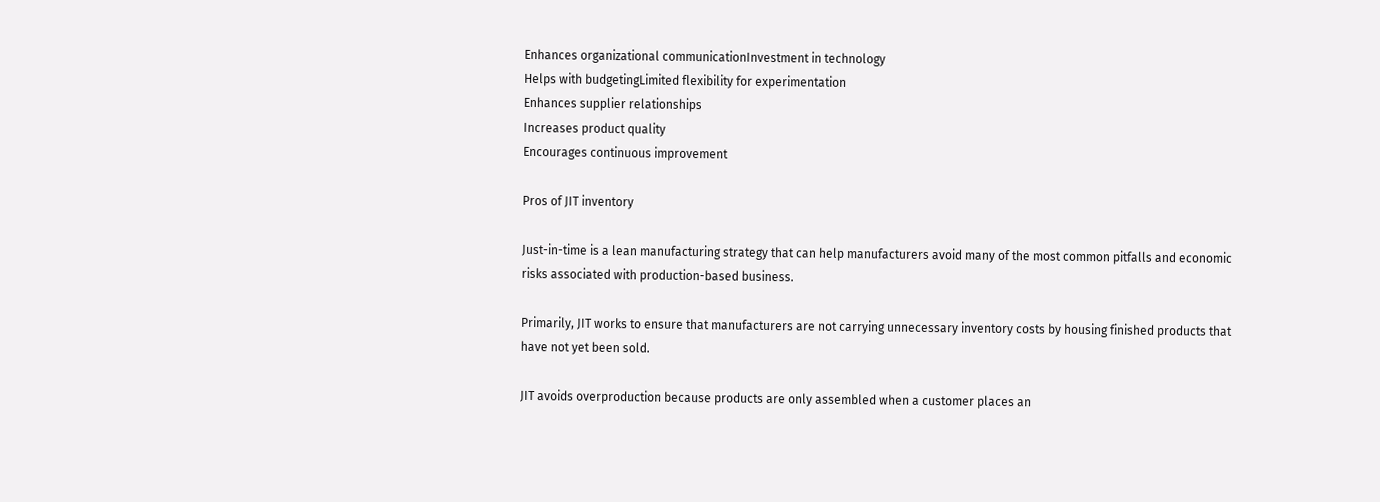Enhances organizational communicationInvestment in technology
Helps with budgetingLimited flexibility for experimentation
Enhances supplier relationships
Increases product quality
Encourages continuous improvement

Pros of JIT inventory

Just-in-time is a lean manufacturing strategy that can help manufacturers avoid many of the most common pitfalls and economic risks associated with production-based business.

Primarily, JIT works to ensure that manufacturers are not carrying unnecessary inventory costs by housing finished products that have not yet been sold.

JIT avoids overproduction because products are only assembled when a customer places an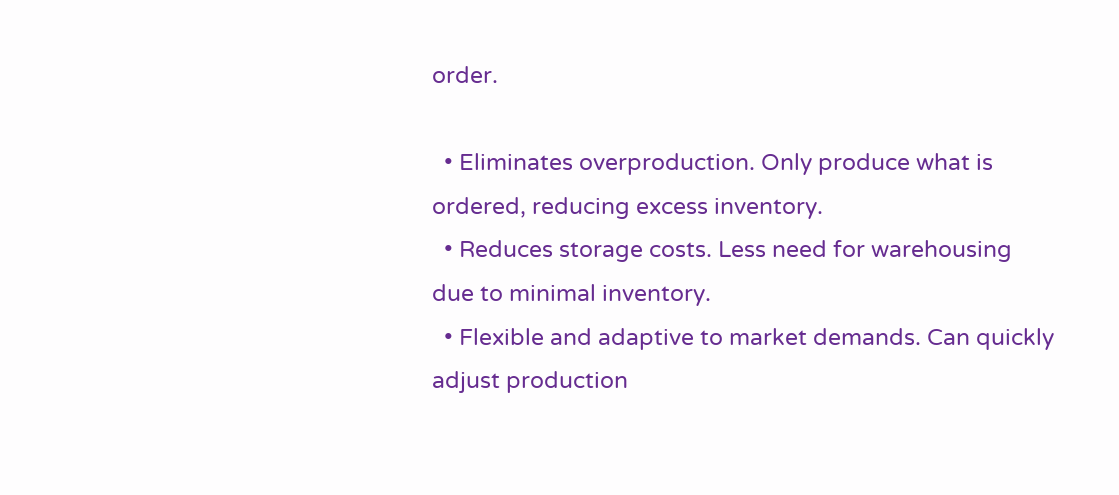order.

  • Eliminates overproduction. Only produce what is ordered, reducing excess inventory.
  • Reduces storage costs. Less need for warehousing due to minimal inventory.
  • Flexible and adaptive to market demands. Can quickly adjust production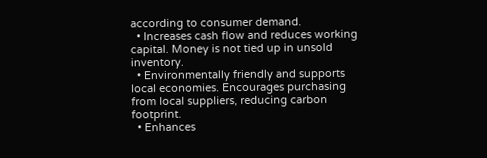according to consumer demand.
  • Increases cash flow and reduces working capital. Money is not tied up in unsold inventory.
  • Environmentally friendly and supports local economies. Encourages purchasing from local suppliers, reducing carbon footprint.
  • Enhances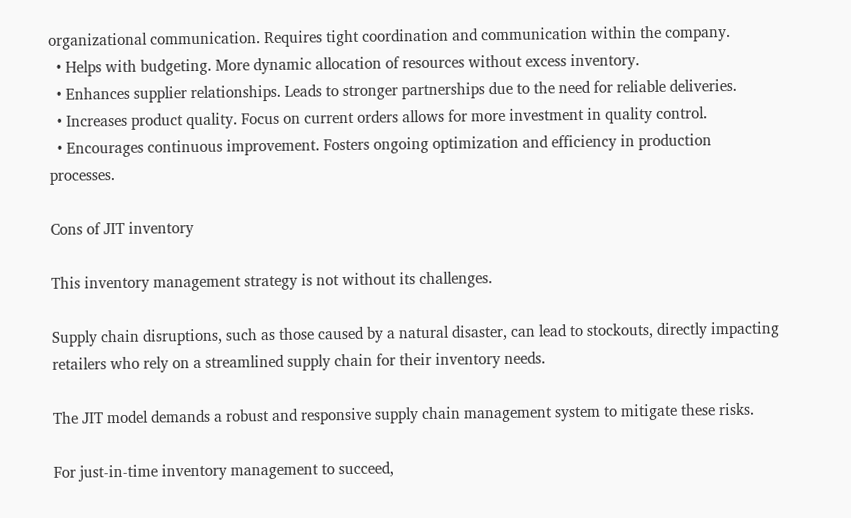organizational communication. Requires tight coordination and communication within the company.
  • Helps with budgeting. More dynamic allocation of resources without excess inventory.
  • Enhances supplier relationships. Leads to stronger partnerships due to the need for reliable deliveries.
  • Increases product quality. Focus on current orders allows for more investment in quality control.
  • Encourages continuous improvement. Fosters ongoing optimization and efficiency in production processes.

Cons of JIT inventory

This inventory management strategy is not without its challenges.

Supply chain disruptions, such as those caused by a natural disaster, can lead to stockouts, directly impacting retailers who rely on a streamlined supply chain for their inventory needs.

The JIT model demands a robust and responsive supply chain management system to mitigate these risks.

For just-in-time inventory management to succeed,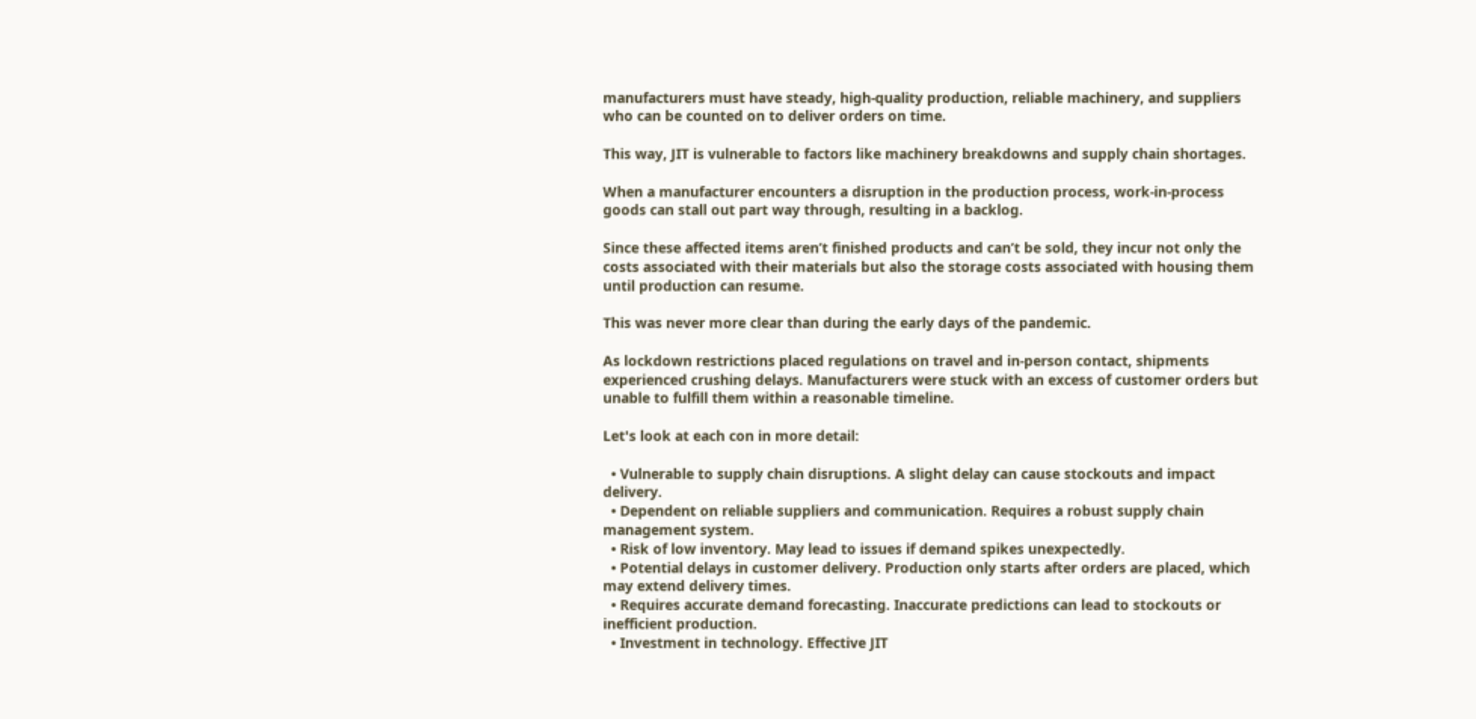manufacturers must have steady, high-quality production, reliable machinery, and suppliers who can be counted on to deliver orders on time.

This way, JIT is vulnerable to factors like machinery breakdowns and supply chain shortages.

When a manufacturer encounters a disruption in the production process, work-in-process goods can stall out part way through, resulting in a backlog.

Since these affected items aren’t finished products and can’t be sold, they incur not only the costs associated with their materials but also the storage costs associated with housing them until production can resume.

This was never more clear than during the early days of the pandemic.

As lockdown restrictions placed regulations on travel and in-person contact, shipments experienced crushing delays. Manufacturers were stuck with an excess of customer orders but unable to fulfill them within a reasonable timeline.

Let's look at each con in more detail:

  • Vulnerable to supply chain disruptions. A slight delay can cause stockouts and impact delivery.
  • Dependent on reliable suppliers and communication. Requires a robust supply chain management system.
  • Risk of low inventory. May lead to issues if demand spikes unexpectedly.
  • Potential delays in customer delivery. Production only starts after orders are placed, which may extend delivery times.
  • Requires accurate demand forecasting. Inaccurate predictions can lead to stockouts or inefficient production.
  • Investment in technology. Effective JIT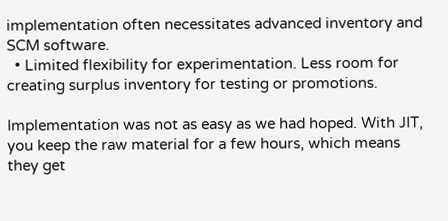implementation often necessitates advanced inventory and SCM software.
  • Limited flexibility for experimentation. Less room for creating surplus inventory for testing or promotions.

Implementation was not as easy as we had hoped. With JIT, you keep the raw material for a few hours, which means they get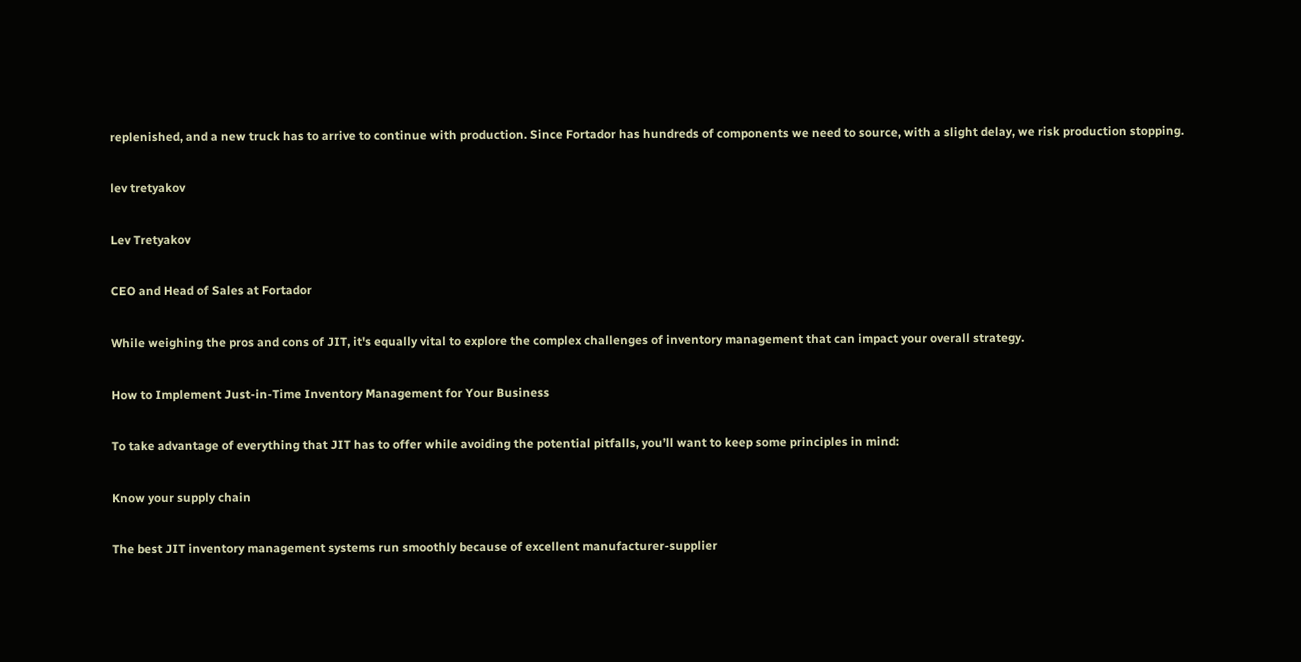replenished, and a new truck has to arrive to continue with production. Since Fortador has hundreds of components we need to source, with a slight delay, we risk production stopping.

lev tretyakov

Lev Tretyakov

CEO and Head of Sales at Fortador

While weighing the pros and cons of JIT, it's equally vital to explore the complex challenges of inventory management that can impact your overall strategy.

How to Implement Just-in-Time Inventory Management for Your Business

To take advantage of everything that JIT has to offer while avoiding the potential pitfalls, you’ll want to keep some principles in mind:

Know your supply chain

The best JIT inventory management systems run smoothly because of excellent manufacturer-supplier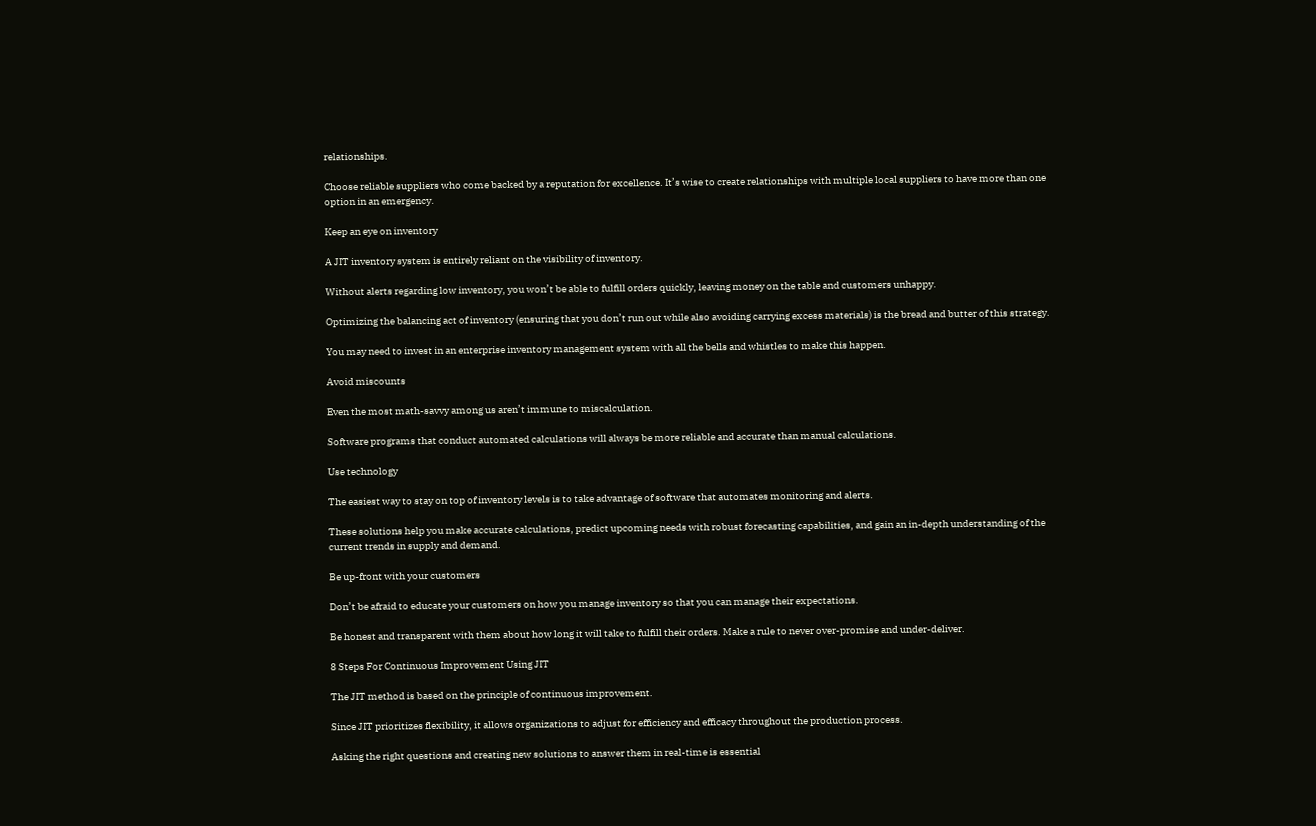relationships.

Choose reliable suppliers who come backed by a reputation for excellence. It’s wise to create relationships with multiple local suppliers to have more than one option in an emergency.

Keep an eye on inventory

A JIT inventory system is entirely reliant on the visibility of inventory.

Without alerts regarding low inventory, you won’t be able to fulfill orders quickly, leaving money on the table and customers unhappy.

Optimizing the balancing act of inventory (ensuring that you don’t run out while also avoiding carrying excess materials) is the bread and butter of this strategy.

You may need to invest in an enterprise inventory management system with all the bells and whistles to make this happen.

Avoid miscounts

Even the most math-savvy among us aren’t immune to miscalculation.

Software programs that conduct automated calculations will always be more reliable and accurate than manual calculations.

Use technology

The easiest way to stay on top of inventory levels is to take advantage of software that automates monitoring and alerts.

These solutions help you make accurate calculations, predict upcoming needs with robust forecasting capabilities, and gain an in-depth understanding of the current trends in supply and demand.

Be up-front with your customers

Don’t be afraid to educate your customers on how you manage inventory so that you can manage their expectations.

Be honest and transparent with them about how long it will take to fulfill their orders. Make a rule to never over-promise and under-deliver.

8 Steps For Continuous Improvement Using JIT

The JIT method is based on the principle of continuous improvement.

Since JIT prioritizes flexibility, it allows organizations to adjust for efficiency and efficacy throughout the production process.

Asking the right questions and creating new solutions to answer them in real-time is essential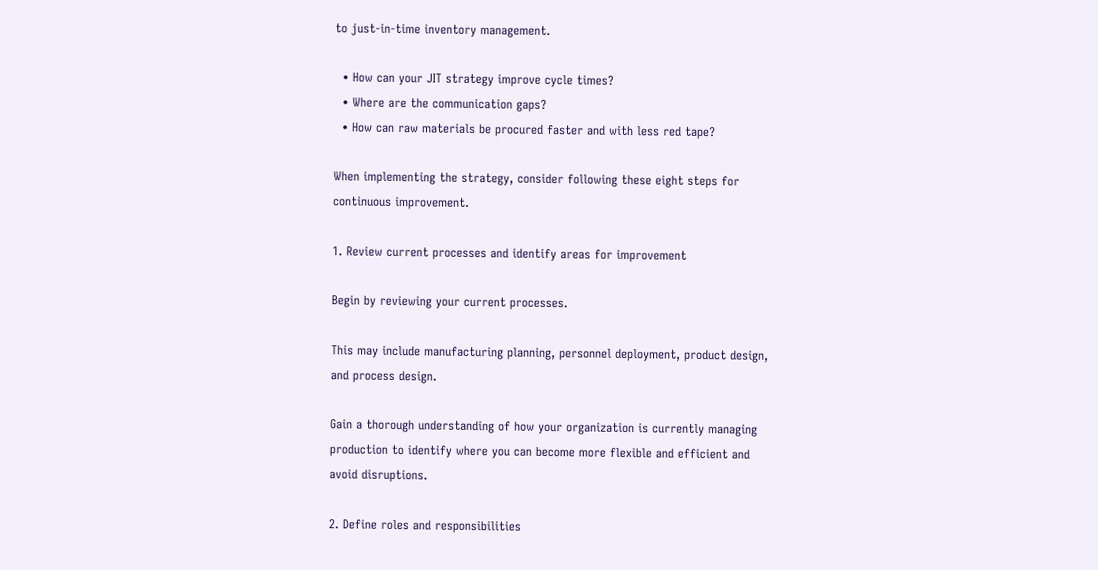to just-in-time inventory management.

  • How can your JIT strategy improve cycle times?
  • Where are the communication gaps?
  • How can raw materials be procured faster and with less red tape?

When implementing the strategy, consider following these eight steps for continuous improvement.

1. Review current processes and identify areas for improvement

Begin by reviewing your current processes.

This may include manufacturing planning, personnel deployment, product design, and process design.

Gain a thorough understanding of how your organization is currently managing production to identify where you can become more flexible and efficient and avoid disruptions.

2. Define roles and responsibilities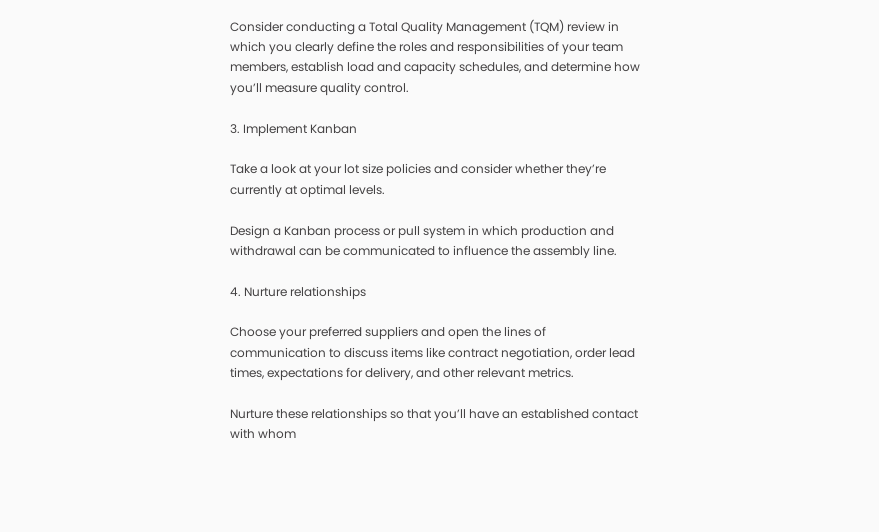Consider conducting a Total Quality Management (TQM) review in which you clearly define the roles and responsibilities of your team members, establish load and capacity schedules, and determine how you’ll measure quality control.

3. Implement Kanban

Take a look at your lot size policies and consider whether they’re currently at optimal levels.

Design a Kanban process or pull system in which production and withdrawal can be communicated to influence the assembly line.

4. Nurture relationships

Choose your preferred suppliers and open the lines of communication to discuss items like contract negotiation, order lead times, expectations for delivery, and other relevant metrics.

Nurture these relationships so that you’ll have an established contact with whom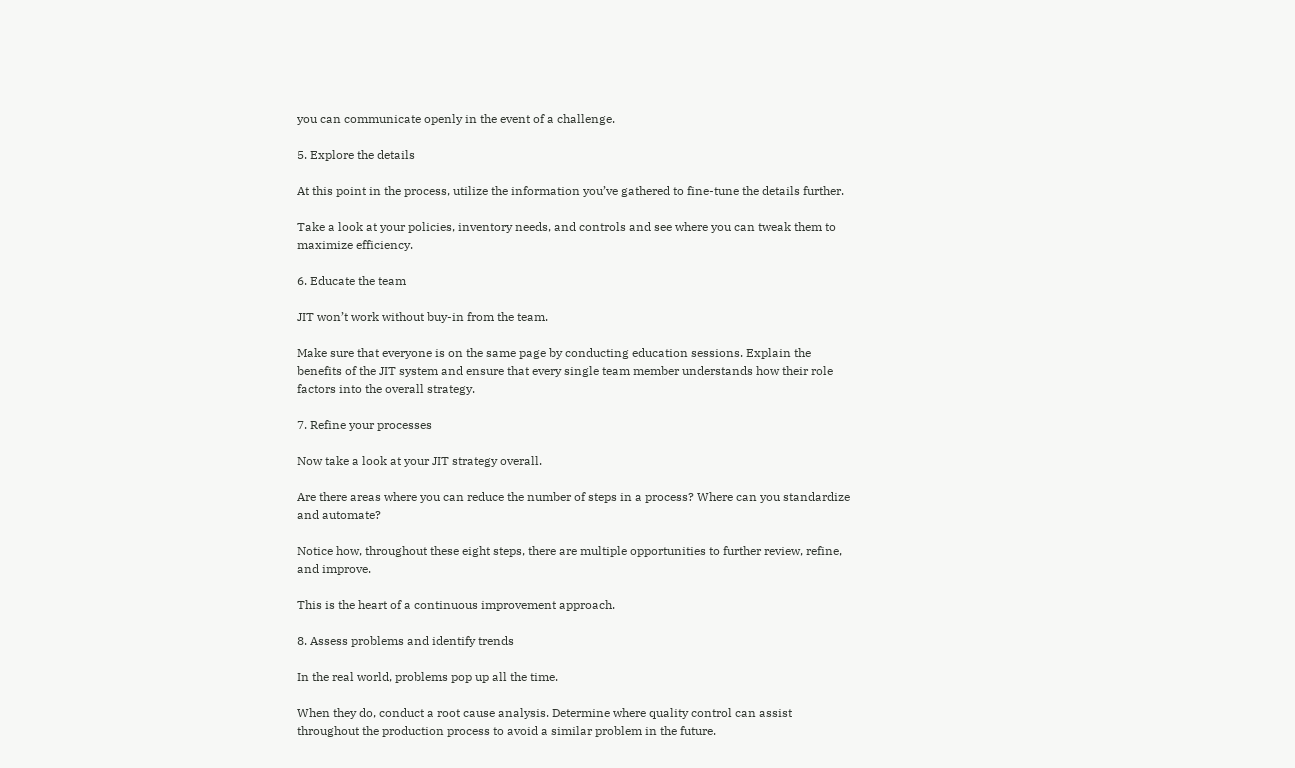you can communicate openly in the event of a challenge.

5. Explore the details

At this point in the process, utilize the information you’ve gathered to fine-tune the details further.

Take a look at your policies, inventory needs, and controls and see where you can tweak them to maximize efficiency.

6. Educate the team

JIT won’t work without buy-in from the team.

Make sure that everyone is on the same page by conducting education sessions. Explain the benefits of the JIT system and ensure that every single team member understands how their role factors into the overall strategy.

7. Refine your processes

Now take a look at your JIT strategy overall.

Are there areas where you can reduce the number of steps in a process? Where can you standardize and automate?

Notice how, throughout these eight steps, there are multiple opportunities to further review, refine, and improve.

This is the heart of a continuous improvement approach.

8. Assess problems and identify trends

In the real world, problems pop up all the time.

When they do, conduct a root cause analysis. Determine where quality control can assist throughout the production process to avoid a similar problem in the future.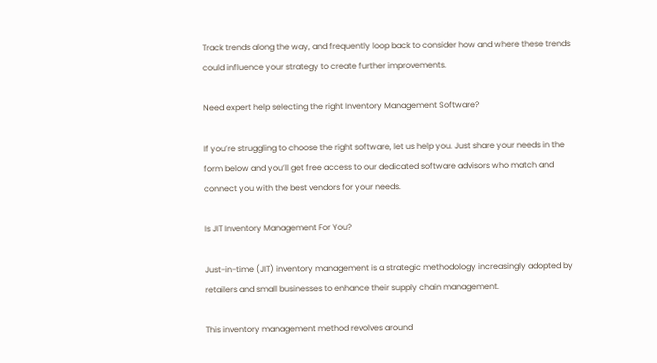Track trends along the way, and frequently loop back to consider how and where these trends could influence your strategy to create further improvements.

Need expert help selecting the right Inventory Management Software?

If you’re struggling to choose the right software, let us help you. Just share your needs in the form below and you’ll get free access to our dedicated software advisors who match and connect you with the best vendors for your needs.

Is JIT Inventory Management For You?

Just-in-time (JIT) inventory management is a strategic methodology increasingly adopted by retailers and small businesses to enhance their supply chain management.

This inventory management method revolves around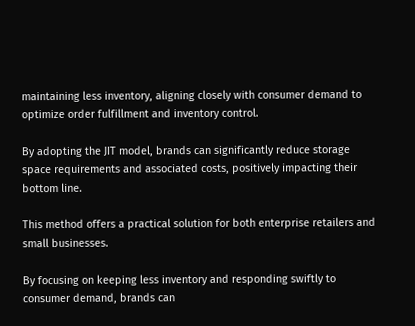maintaining less inventory, aligning closely with consumer demand to optimize order fulfillment and inventory control.

By adopting the JIT model, brands can significantly reduce storage space requirements and associated costs, positively impacting their bottom line.

This method offers a practical solution for both enterprise retailers and small businesses.

By focusing on keeping less inventory and responding swiftly to consumer demand, brands can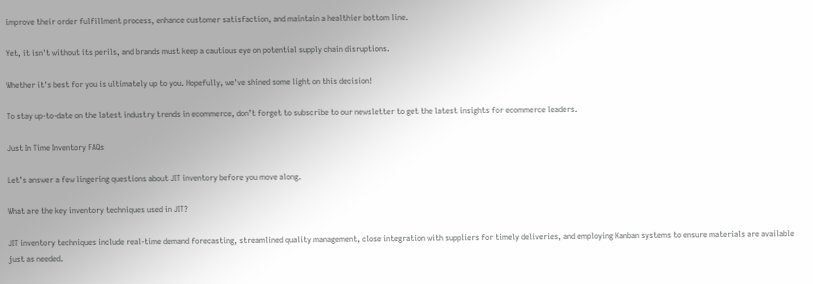improve their order fulfillment process, enhance customer satisfaction, and maintain a healthier bottom line.

Yet, it isn't without its perils, and brands must keep a cautious eye on potential supply chain disruptions.

Whether it's best for you is ultimately up to you. Hopefully, we've shined some light on this decision!

To stay up-to-date on the latest industry trends in ecommerce, don’t forget to subscribe to our newsletter to get the latest insights for ecommerce leaders.

Just In Time Inventory FAQs

Let’s answer a few lingering questions about JIT inventory before you move along.

What are the key inventory techniques used in JIT?

JIT inventory techniques include real-time demand forecasting, streamlined quality management, close integration with suppliers for timely deliveries, and employing Kanban systems to ensure materials are available just as needed.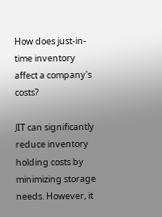How does just-in-time inventory affect a company's costs?

JIT can significantly reduce inventory holding costs by minimizing storage needs. However, it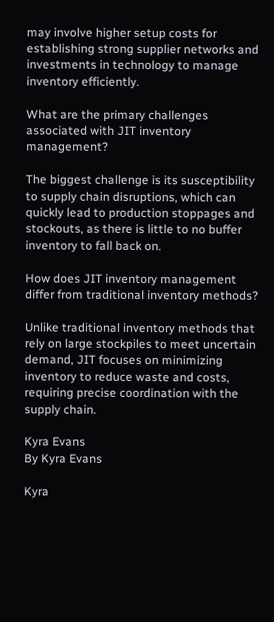may involve higher setup costs for establishing strong supplier networks and investments in technology to manage inventory efficiently.

What are the primary challenges associated with JIT inventory management?

The biggest challenge is its susceptibility to supply chain disruptions, which can quickly lead to production stoppages and stockouts, as there is little to no buffer inventory to fall back on.

How does JIT inventory management differ from traditional inventory methods?

Unlike traditional inventory methods that rely on large stockpiles to meet uncertain demand, JIT focuses on minimizing inventory to reduce waste and costs, requiring precise coordination with the supply chain.

Kyra Evans
By Kyra Evans

Kyra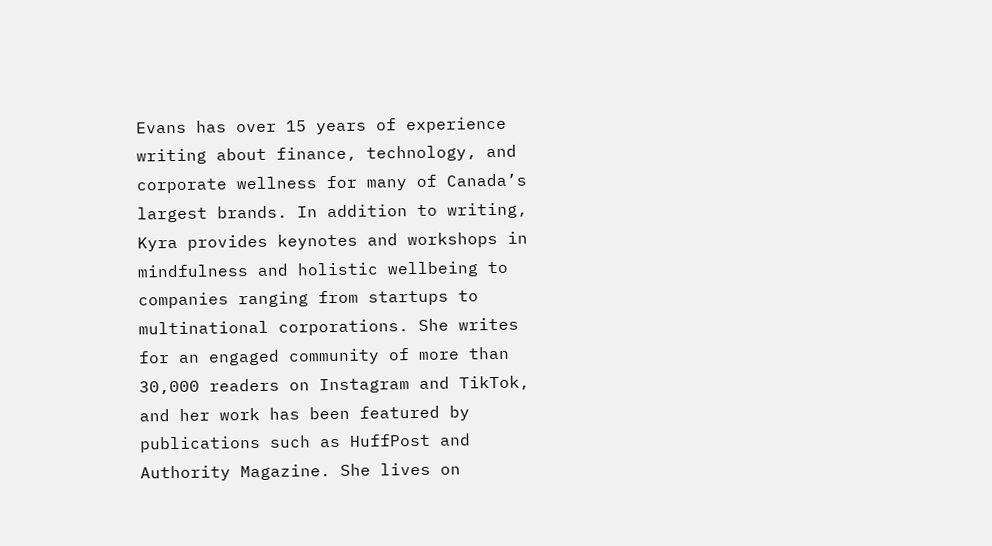Evans has over 15 years of experience writing about finance, technology, and corporate wellness for many of Canada’s largest brands. In addition to writing, Kyra provides keynotes and workshops in mindfulness and holistic wellbeing to companies ranging from startups to multinational corporations. She writes for an engaged community of more than 30,000 readers on Instagram and TikTok, and her work has been featured by publications such as HuffPost and Authority Magazine. She lives on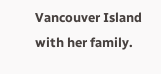Vancouver Island with her family.